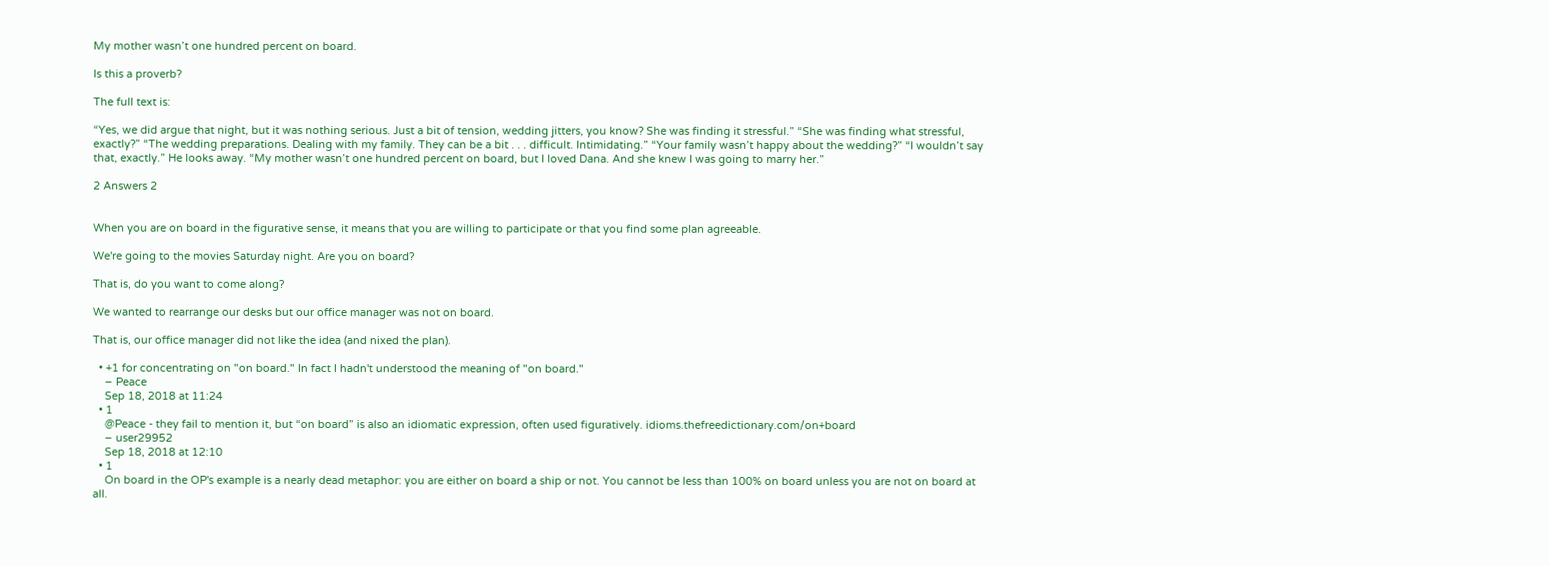My mother wasn’t one hundred percent on board.

Is this a proverb?

The full text is:

“Yes, we did argue that night, but it was nothing serious. Just a bit of tension, wedding jitters, you know? She was finding it stressful.” “She was finding what stressful, exactly?” “The wedding preparations. Dealing with my family. They can be a bit . . . difficult. Intimidating.” “Your family wasn’t happy about the wedding?” “I wouldn’t say that, exactly.” He looks away. “My mother wasn’t one hundred percent on board, but I loved Dana. And she knew I was going to marry her.”

2 Answers 2


When you are on board in the figurative sense, it means that you are willing to participate or that you find some plan agreeable.

We're going to the movies Saturday night. Are you on board?

That is, do you want to come along?

We wanted to rearrange our desks but our office manager was not on board.

That is, our office manager did not like the idea (and nixed the plan).

  • +1 for concentrating on "on board." In fact I hadn't understood the meaning of "on board."
    – Peace
    Sep 18, 2018 at 11:24
  • 1
    @Peace - they fail to mention it, but “on board” is also an idiomatic expression, often used figuratively. idioms.thefreedictionary.com/on+board
    – user29952
    Sep 18, 2018 at 12:10
  • 1
    On board in the OP's example is a nearly dead metaphor: you are either on board a ship or not. You cannot be less than 100% on board unless you are not on board at all.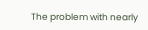The problem with nearly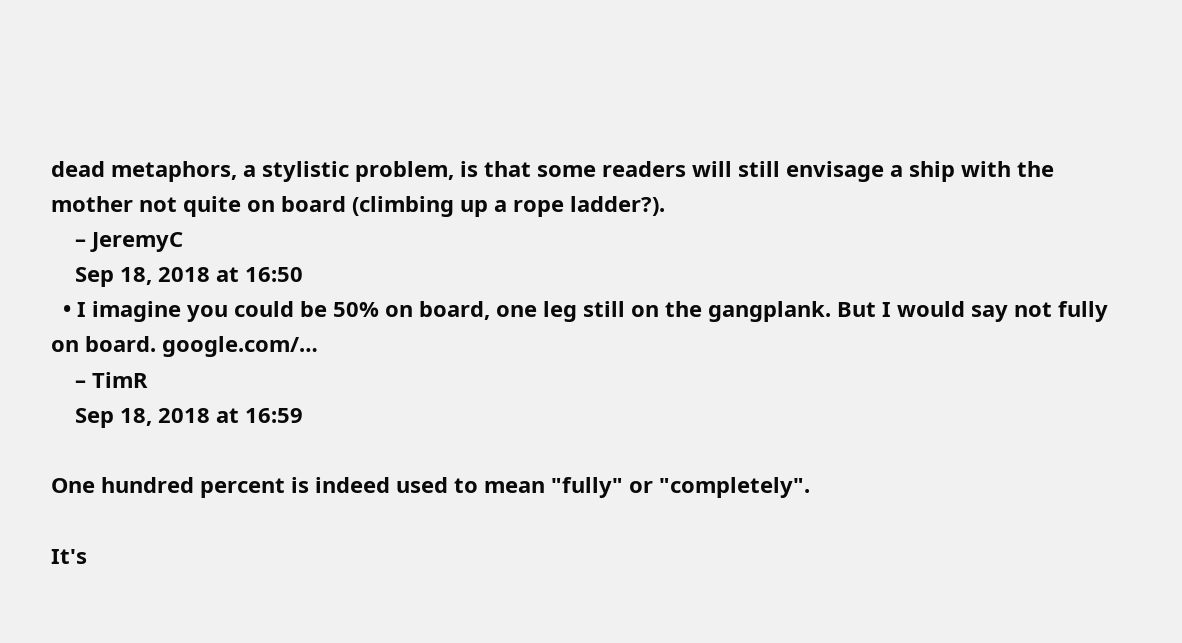dead metaphors, a stylistic problem, is that some readers will still envisage a ship with the mother not quite on board (climbing up a rope ladder?).
    – JeremyC
    Sep 18, 2018 at 16:50
  • I imagine you could be 50% on board, one leg still on the gangplank. But I would say not fully on board. google.com/…
    – TimR
    Sep 18, 2018 at 16:59

One hundred percent is indeed used to mean "fully" or "completely".

It's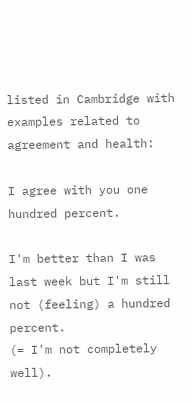listed in Cambridge with examples related to agreement and health:

I agree with you one hundred percent.

I'm better than I was last week but I'm still not (feeling) a hundred percent.
(= I'm not completely well).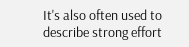It's also often used to describe strong effort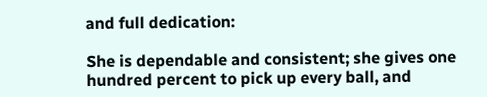and full dedication:

She is dependable and consistent; she gives one hundred percent to pick up every ball, and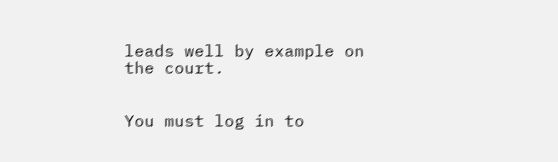leads well by example on the court.


You must log in to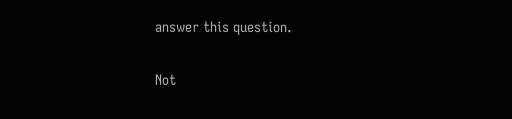answer this question.

Not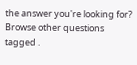the answer you're looking for? Browse other questions tagged .